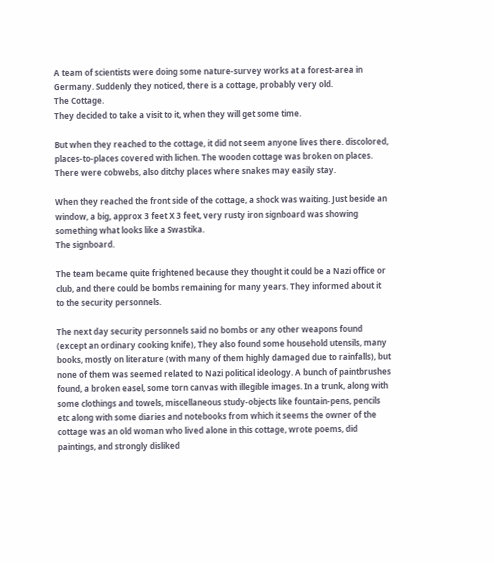A team of scientists were doing some nature-survey works at a forest-area in Germany. Suddenly they noticed, there is a cottage, probably very old.
The Cottage.
They decided to take a visit to it, when they will get some time.

But when they reached to the cottage, it did not seem anyone lives there. discolored, places-to-places covered with lichen. The wooden cottage was broken on places. There were cobwebs, also ditchy places where snakes may easily stay.

When they reached the front side of the cottage, a shock was waiting. Just beside an window, a big, approx 3 feet X 3 feet, very rusty iron signboard was showing something what looks like a Swastika.
The signboard.

The team became quite frightened because they thought it could be a Nazi office or club, and there could be bombs remaining for many years. They informed about it to the security personnels.

The next day security personnels said no bombs or any other weapons found (except an ordinary cooking knife), They also found some household utensils, many books, mostly on literature (with many of them highly damaged due to rainfalls), but none of them was seemed related to Nazi political ideology. A bunch of paintbrushes found, a broken easel, some torn canvas with illegible images. In a trunk, along with some clothings and towels, miscellaneous study-objects like fountain-pens, pencils etc along with some diaries and notebooks from which it seems the owner of the cottage was an old woman who lived alone in this cottage, wrote poems, did paintings, and strongly disliked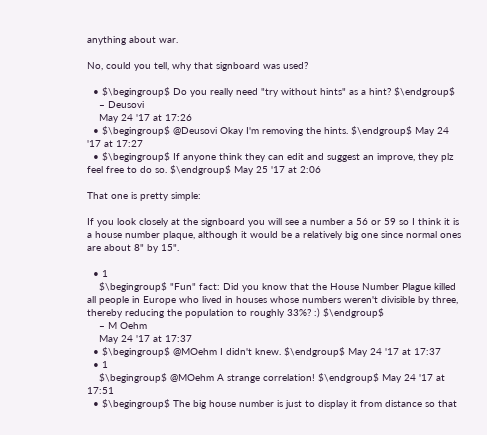anything about war.

No, could you tell, why that signboard was used?

  • $\begingroup$ Do you really need "try without hints" as a hint? $\endgroup$
    – Deusovi
    May 24 '17 at 17:26
  • $\begingroup$ @Deusovi Okay I'm removing the hints. $\endgroup$ May 24 '17 at 17:27
  • $\begingroup$ If anyone think they can edit and suggest an improve, they plz feel free to do so. $\endgroup$ May 25 '17 at 2:06

That one is pretty simple:

If you look closely at the signboard you will see a number a 56 or 59 so I think it is a house number plaque, although it would be a relatively big one since normal ones are about 8" by 15".

  • 1
    $\begingroup$ "Fun" fact: Did you know that the House Number Plague killed all people in Europe who lived in houses whose numbers weren't divisible by three, thereby reducing the population to roughly 33%? :) $\endgroup$
    – M Oehm
    May 24 '17 at 17:37
  • $\begingroup$ @MOehm I didn't knew. $\endgroup$ May 24 '17 at 17:37
  • 1
    $\begingroup$ @MOehm A strange correlation! $\endgroup$ May 24 '17 at 17:51
  • $\begingroup$ The big house number is just to display it from distance so that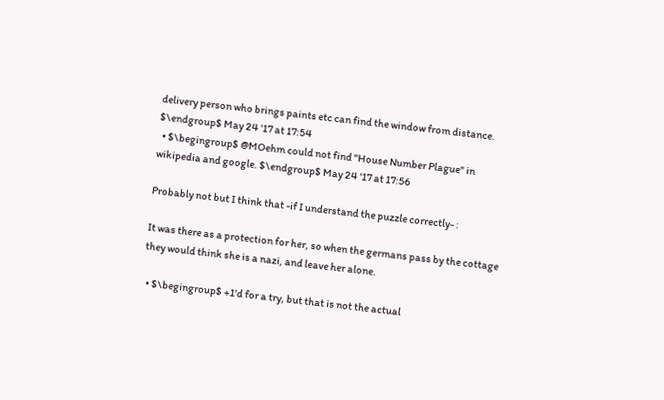delivery person who brings paints etc can find the window from distance. $\endgroup$ May 24 '17 at 17:54
  • $\begingroup$ @MOehm could not find "House Number Plague" in wikipedia and google. $\endgroup$ May 24 '17 at 17:56

Probably not but I think that -if I understand the puzzle correctly- :

It was there as a protection for her, so when the germans pass by the cottage they would think she is a nazi, and leave her alone.

  • $\begingroup$ +1'd for a try, but that is not the actual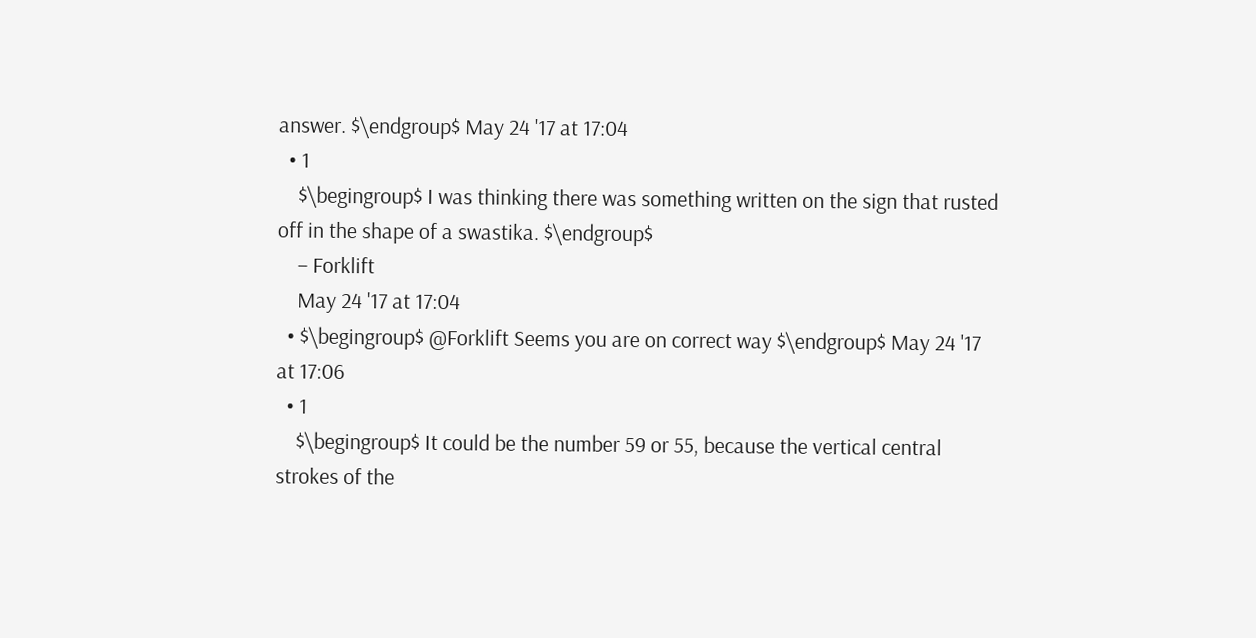answer. $\endgroup$ May 24 '17 at 17:04
  • 1
    $\begingroup$ I was thinking there was something written on the sign that rusted off in the shape of a swastika. $\endgroup$
    – Forklift
    May 24 '17 at 17:04
  • $\begingroup$ @Forklift Seems you are on correct way $\endgroup$ May 24 '17 at 17:06
  • 1
    $\begingroup$ It could be the number 59 or 55, because the vertical central strokes of the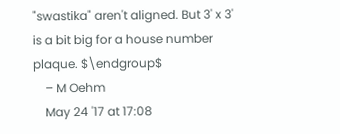"swastika" aren't aligned. But 3' x 3' is a bit big for a house number plaque. $\endgroup$
    – M Oehm
    May 24 '17 at 17:08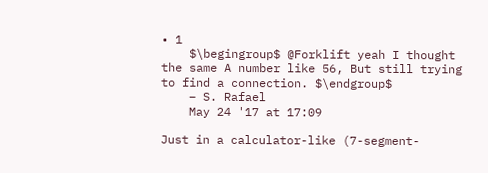• 1
    $\begingroup$ @Forklift yeah I thought the same A number like 56, But still trying to find a connection. $\endgroup$
    – S. Rafael
    May 24 '17 at 17:09

Just in a calculator-like (7-segment-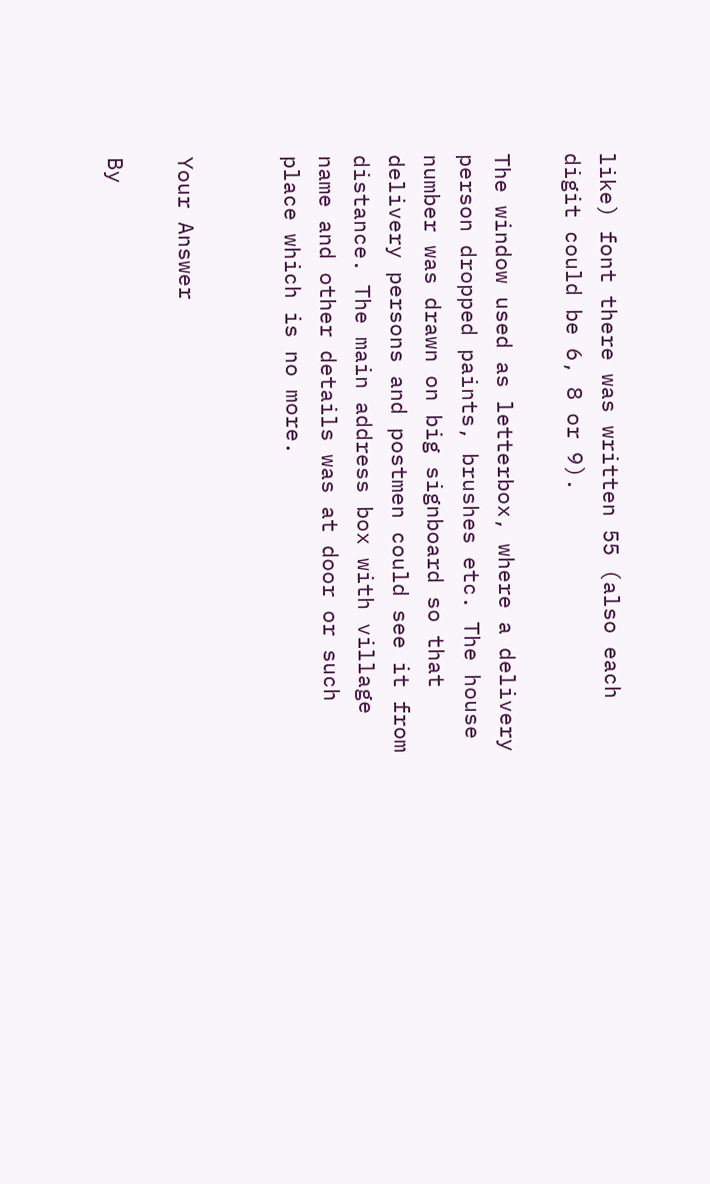like) font there was written 55 (also each digit could be 6, 8 or 9).

The window used as letterbox, where a delivery person dropped paints, brushes etc. The house number was drawn on big signboard so that delivery persons and postmen could see it from distance. The main address box with village name and other details was at door or such place which is no more.


Your Answer

By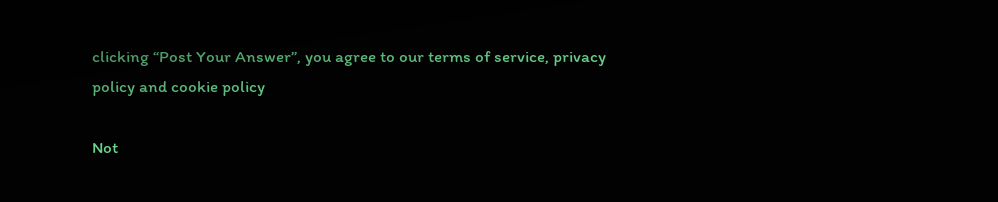clicking “Post Your Answer”, you agree to our terms of service, privacy policy and cookie policy

Not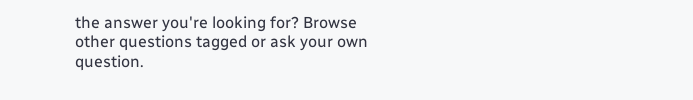the answer you're looking for? Browse other questions tagged or ask your own question.